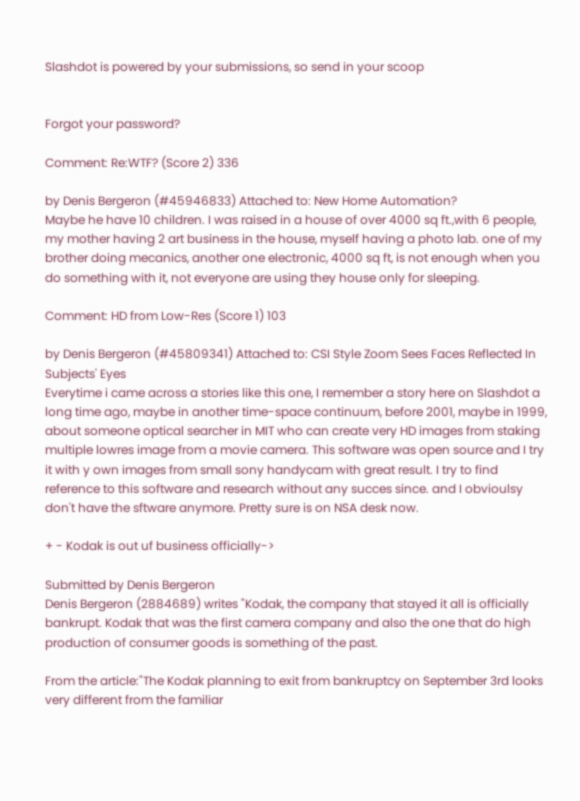Slashdot is powered by your submissions, so send in your scoop


Forgot your password?

Comment: Re:WTF? (Score 2) 336

by Denis Bergeron (#45946833) Attached to: New Home Automation?
Maybe he have 10 children. I was raised in a house of over 4000 sq ft.,with 6 people, my mother having 2 art business in the house, myself having a photo lab. one of my brother doing mecanics, another one electronic, 4000 sq ft, is not enough when you do something with it, not everyone are using they house only for sleeping.

Comment: HD from Low-Res (Score 1) 103

by Denis Bergeron (#45809341) Attached to: CSI Style Zoom Sees Faces Reflected In Subjects' Eyes
Everytime i came across a stories like this one, I remember a story here on Slashdot a long time ago, maybe in another time-space continuum, before 2001, maybe in 1999, about someone optical searcher in MIT who can create very HD images from staking multiple lowres image from a movie camera. This software was open source and I try it with y own images from small sony handycam with great result. I try to find reference to this software and research without any succes since. and I obvioulsy don't have the sftware anymore. Pretty sure is on NSA desk now.

+ - Kodak is out uf business officially->

Submitted by Denis Bergeron
Denis Bergeron (2884689) writes "Kodak, the company that stayed it all is officially bankrupt. Kodak that was the first camera company and also the one that do high production of consumer goods is something of the past.

From the article:"The Kodak planning to exit from bankruptcy on September 3rd looks very different from the familiar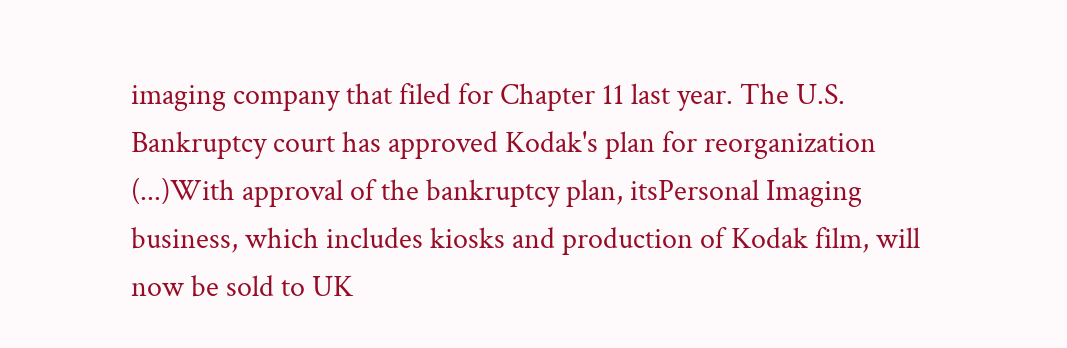imaging company that filed for Chapter 11 last year. The U.S. Bankruptcy court has approved Kodak's plan for reorganization (...)With approval of the bankruptcy plan, itsPersonal Imaging business, which includes kiosks and production of Kodak film, will now be sold to UK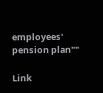employees' pension plan""

Link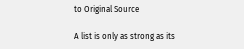to Original Source

A list is only as strong as its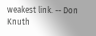weakest link. -- Don Knuth